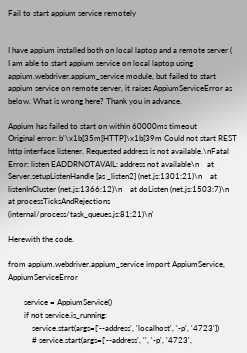Fail to start appium service remotely


I have appium installed both on local laptop and a remote server (
I am able to start appium service on local laptop using appium.webdriver.appium_service module, but failed to start appium service on remote server, it raises AppiumServiceError as below. What is wrong here? Thank you in advance.

Appium has failed to start on within 60000ms timeout
Original error: b'\x1b[35m[HTTP]\x1b[39m Could not start REST http interface listener. Requested address is not available.\nFatal Error: listen EADDRNOTAVAIL: address not available\n    at Server.setupListenHandle [as _listen2] (net.js:1301:21)\n    at listenInCluster (net.js:1366:12)\n    at doListen (net.js:1503:7)\n    at processTicksAndRejections (internal/process/task_queues.js:81:21)\n'

Herewith the code.

from appium.webdriver.appium_service import AppiumService, AppiumServiceError

        service = AppiumService()
        if not service.is_running:
            service.start(args=['--address', 'localhost', '-p', '4723'])
            # service.start(args=['--address', '', '-p', '4723',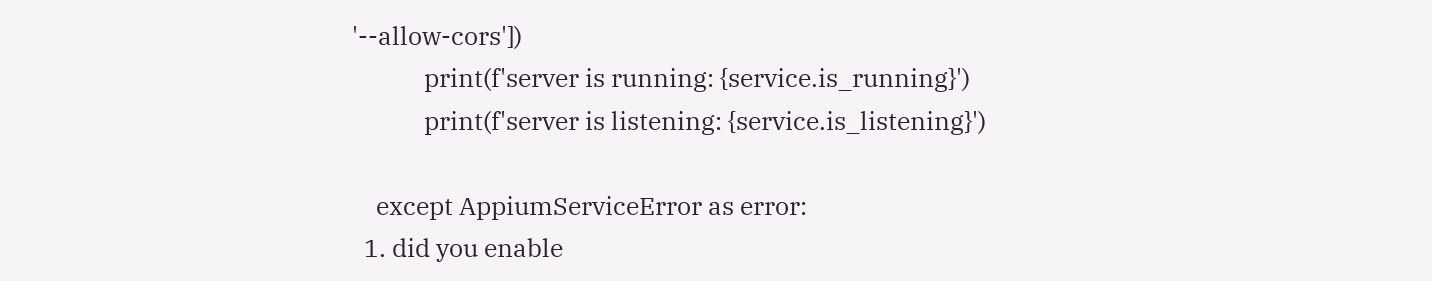'--allow-cors'])
            print(f'server is running: {service.is_running}')
            print(f'server is listening: {service.is_listening}')

    except AppiumServiceError as error:
  1. did you enable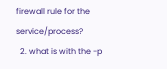firewall rule for the service/process?
  2. what is with the -p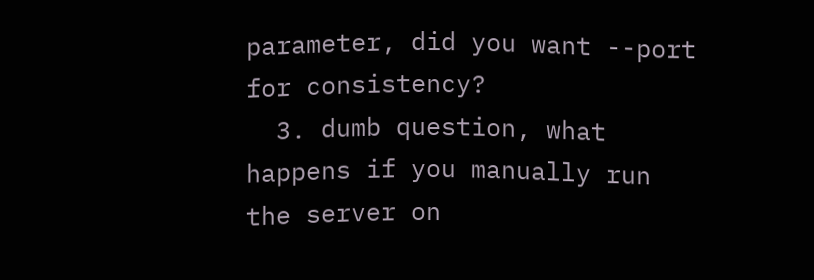parameter, did you want --port for consistency?
  3. dumb question, what happens if you manually run the server on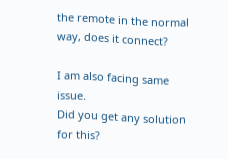the remote in the normal way, does it connect?

I am also facing same issue.
Did you get any solution for this?